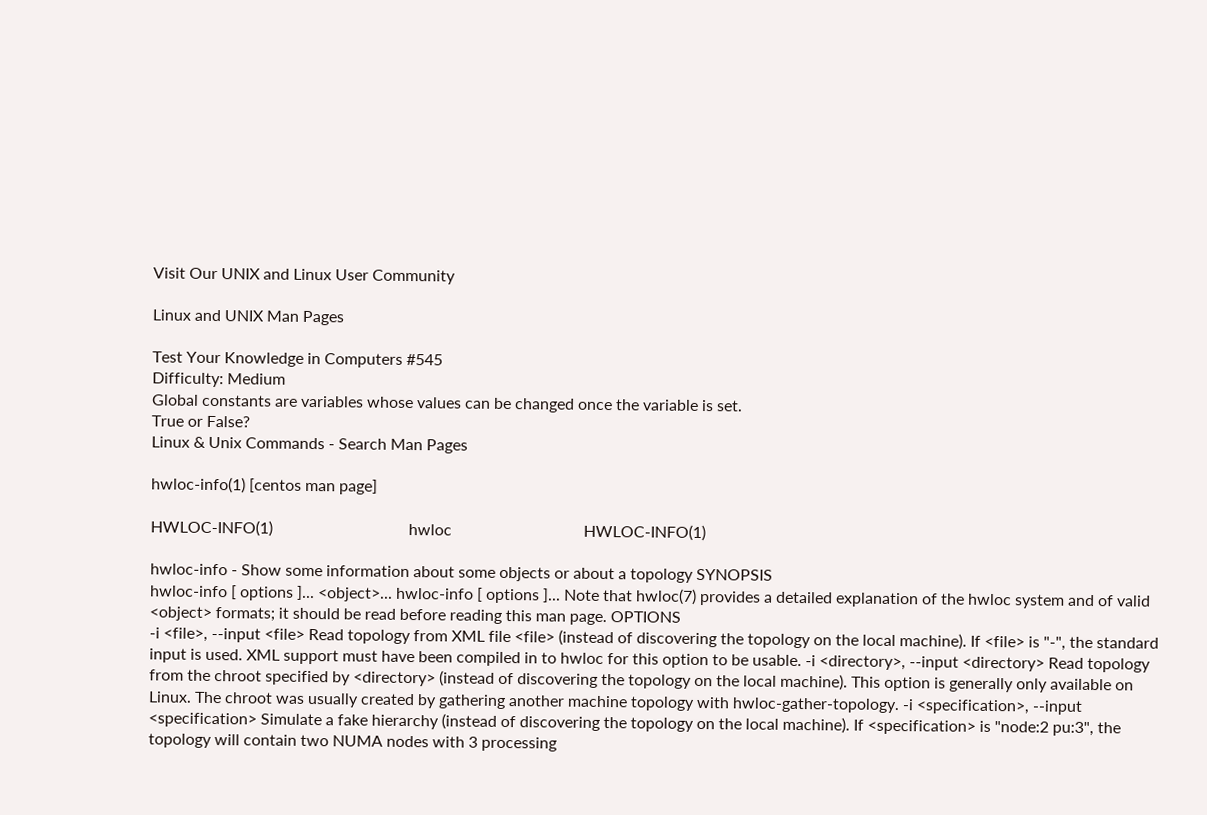Visit Our UNIX and Linux User Community

Linux and UNIX Man Pages

Test Your Knowledge in Computers #545
Difficulty: Medium
Global constants are variables whose values can be changed once the variable is set.
True or False?
Linux & Unix Commands - Search Man Pages

hwloc-info(1) [centos man page]

HWLOC-INFO(1)                                  hwloc                                 HWLOC-INFO(1)

hwloc-info - Show some information about some objects or about a topology SYNOPSIS
hwloc-info [ options ]... <object>... hwloc-info [ options ]... Note that hwloc(7) provides a detailed explanation of the hwloc system and of valid <object> formats; it should be read before reading this man page. OPTIONS
-i <file>, --input <file> Read topology from XML file <file> (instead of discovering the topology on the local machine). If <file> is "-", the standard input is used. XML support must have been compiled in to hwloc for this option to be usable. -i <directory>, --input <directory> Read topology from the chroot specified by <directory> (instead of discovering the topology on the local machine). This option is generally only available on Linux. The chroot was usually created by gathering another machine topology with hwloc-gather-topology. -i <specification>, --input <specification> Simulate a fake hierarchy (instead of discovering the topology on the local machine). If <specification> is "node:2 pu:3", the topology will contain two NUMA nodes with 3 processing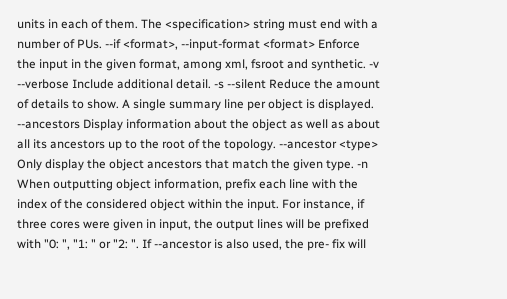units in each of them. The <specification> string must end with a number of PUs. --if <format>, --input-format <format> Enforce the input in the given format, among xml, fsroot and synthetic. -v --verbose Include additional detail. -s --silent Reduce the amount of details to show. A single summary line per object is displayed. --ancestors Display information about the object as well as about all its ancestors up to the root of the topology. --ancestor <type> Only display the object ancestors that match the given type. -n When outputting object information, prefix each line with the index of the considered object within the input. For instance, if three cores were given in input, the output lines will be prefixed with "0: ", "1: " or "2: ". If --ancestor is also used, the pre- fix will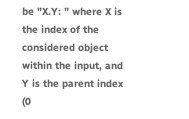be "X.Y: " where X is the index of the considered object within the input, and Y is the parent index (0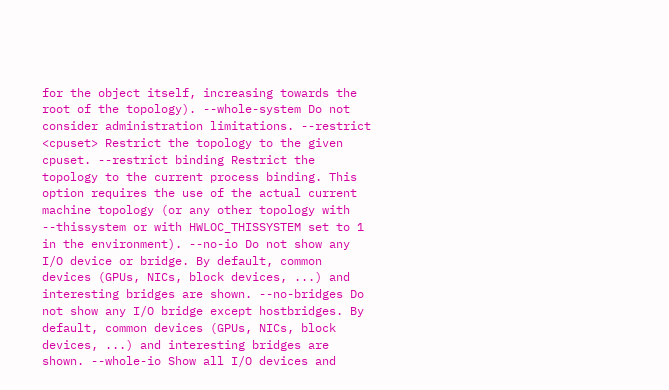for the object itself, increasing towards the root of the topology). --whole-system Do not consider administration limitations. --restrict <cpuset> Restrict the topology to the given cpuset. --restrict binding Restrict the topology to the current process binding. This option requires the use of the actual current machine topology (or any other topology with --thissystem or with HWLOC_THISSYSTEM set to 1 in the environment). --no-io Do not show any I/O device or bridge. By default, common devices (GPUs, NICs, block devices, ...) and interesting bridges are shown. --no-bridges Do not show any I/O bridge except hostbridges. By default, common devices (GPUs, NICs, block devices, ...) and interesting bridges are shown. --whole-io Show all I/O devices and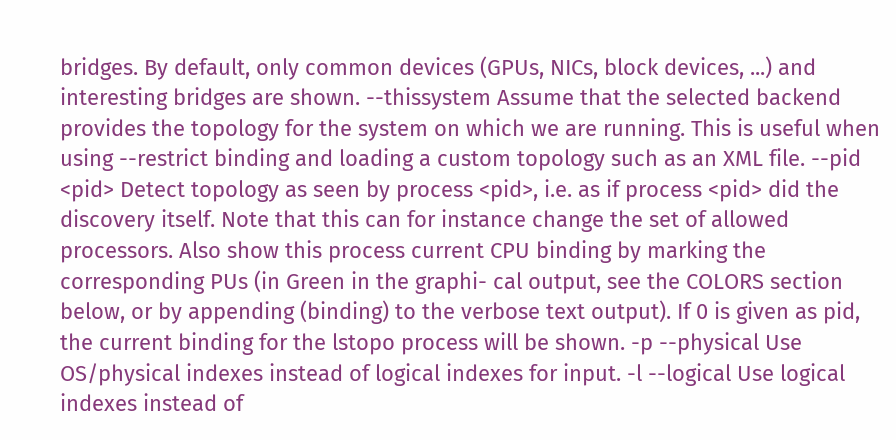bridges. By default, only common devices (GPUs, NICs, block devices, ...) and interesting bridges are shown. --thissystem Assume that the selected backend provides the topology for the system on which we are running. This is useful when using --restrict binding and loading a custom topology such as an XML file. --pid <pid> Detect topology as seen by process <pid>, i.e. as if process <pid> did the discovery itself. Note that this can for instance change the set of allowed processors. Also show this process current CPU binding by marking the corresponding PUs (in Green in the graphi- cal output, see the COLORS section below, or by appending (binding) to the verbose text output). If 0 is given as pid, the current binding for the lstopo process will be shown. -p --physical Use OS/physical indexes instead of logical indexes for input. -l --logical Use logical indexes instead of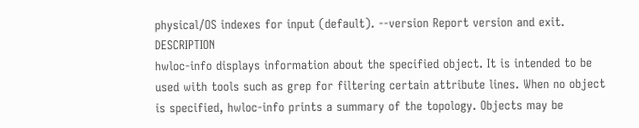physical/OS indexes for input (default). --version Report version and exit. DESCRIPTION
hwloc-info displays information about the specified object. It is intended to be used with tools such as grep for filtering certain attribute lines. When no object is specified, hwloc-info prints a summary of the topology. Objects may be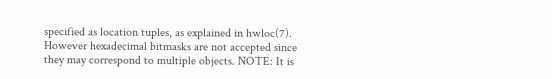specified as location tuples, as explained in hwloc(7). However hexadecimal bitmasks are not accepted since they may correspond to multiple objects. NOTE: It is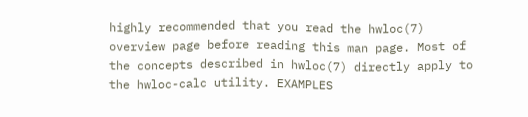highly recommended that you read the hwloc(7) overview page before reading this man page. Most of the concepts described in hwloc(7) directly apply to the hwloc-calc utility. EXAMPLES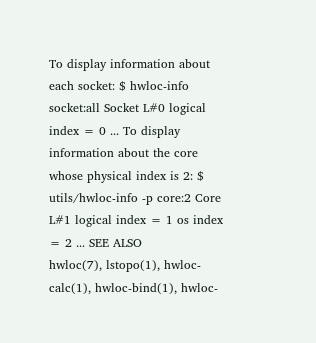To display information about each socket: $ hwloc-info socket:all Socket L#0 logical index = 0 ... To display information about the core whose physical index is 2: $ utils/hwloc-info -p core:2 Core L#1 logical index = 1 os index = 2 ... SEE ALSO
hwloc(7), lstopo(1), hwloc-calc(1), hwloc-bind(1), hwloc-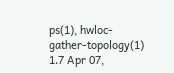ps(1), hwloc-gather-topology(1) 1.7 Apr 07,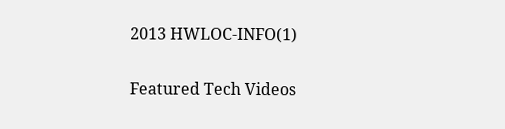2013 HWLOC-INFO(1)

Featured Tech Videos